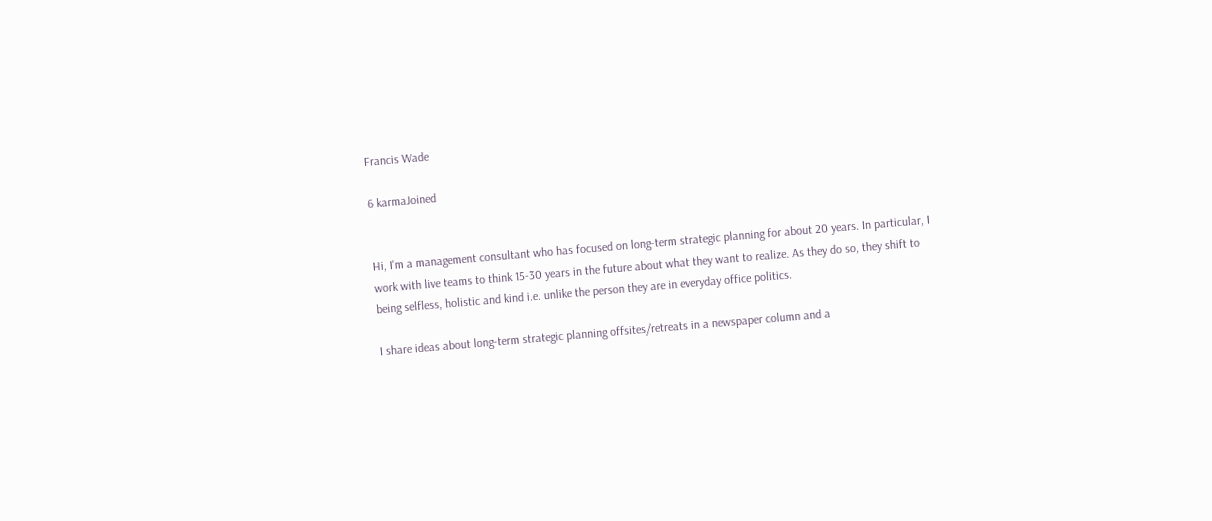Francis Wade

6 karmaJoined


Hi, I'm a management consultant who has focused on long-term strategic planning for about 20 years. In particular, I work with live teams to think 15-30 years in the future about what they want to realize. As they do so, they shift to being selfless, holistic and kind i.e. unlike the person they are in everyday office politics.

I share ideas about long-term strategic planning offsites/retreats in a newspaper column and a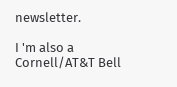newsletter.

I 'm also a Cornell/AT&T Bell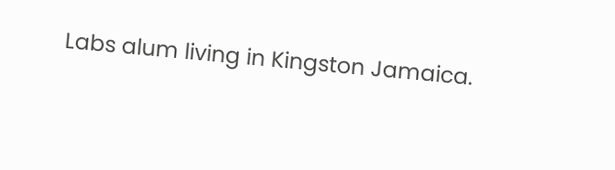Labs alum living in Kingston Jamaica.